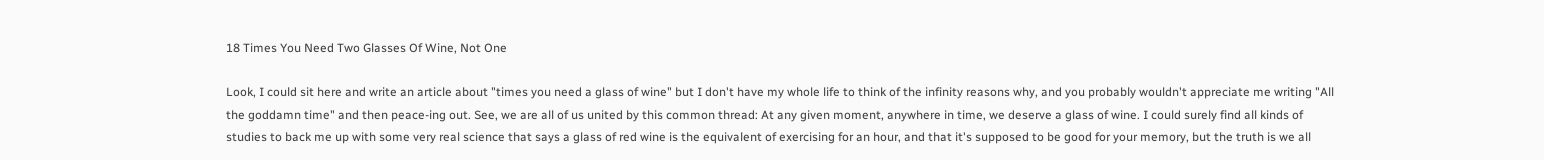18 Times You Need Two Glasses Of Wine, Not One

Look, I could sit here and write an article about "times you need a glass of wine" but I don't have my whole life to think of the infinity reasons why, and you probably wouldn't appreciate me writing "All the goddamn time" and then peace-ing out. See, we are all of us united by this common thread: At any given moment, anywhere in time, we deserve a glass of wine. I could surely find all kinds of studies to back me up with some very real science that says a glass of red wine is the equivalent of exercising for an hour, and that it's supposed to be good for your memory, but the truth is we all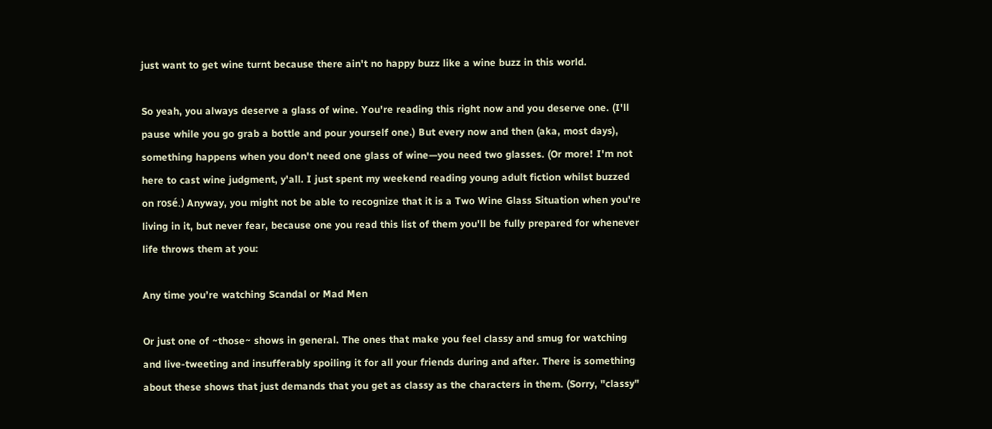just want to get wine turnt because there ain't no happy buzz like a wine buzz in this world.

So yeah, you always deserve a glass of wine. You're reading this right now and you deserve one. (I'll pause while you go grab a bottle and pour yourself one.) But every now and then (aka, most days), something happens when you don't need one glass of wine—you need two glasses. (Or more! I'm not here to cast wine judgment, y'all. I just spent my weekend reading young adult fiction whilst buzzed on rosé.) Anyway, you might not be able to recognize that it is a Two Wine Glass Situation when you're living in it, but never fear, because one you read this list of them you'll be fully prepared for whenever life throws them at you:

Any time you’re watching Scandal or Mad Men

Or just one of ~those~ shows in general. The ones that make you feel classy and smug for watching and live-tweeting and insufferably spoiling it for all your friends during and after. There is something about these shows that just demands that you get as classy as the characters in them. (Sorry, "classy"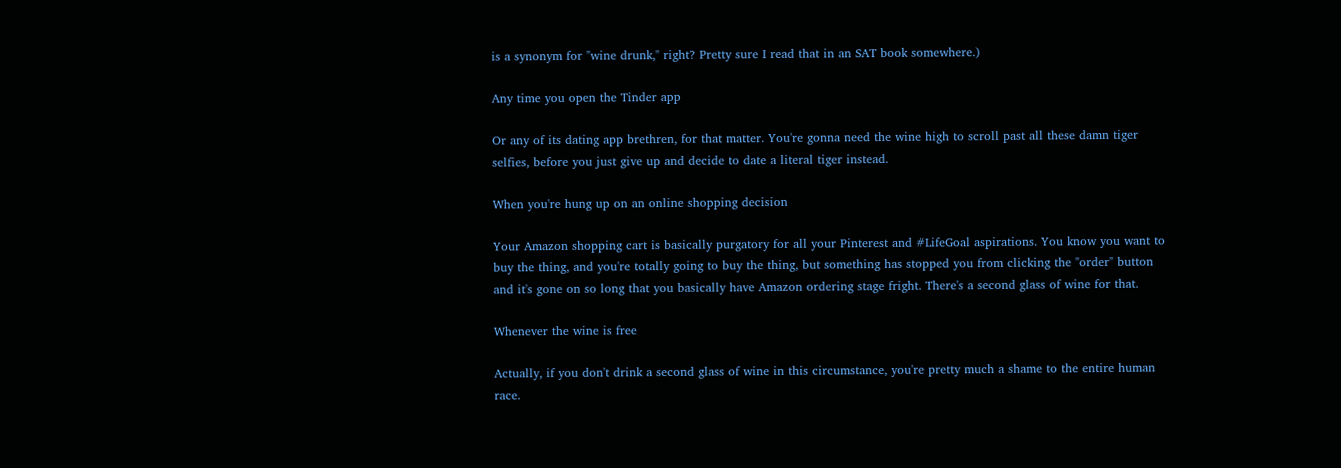is a synonym for "wine drunk," right? Pretty sure I read that in an SAT book somewhere.)

Any time you open the Tinder app

Or any of its dating app brethren, for that matter. You're gonna need the wine high to scroll past all these damn tiger selfies, before you just give up and decide to date a literal tiger instead.

When you're hung up on an online shopping decision

Your Amazon shopping cart is basically purgatory for all your Pinterest and #LifeGoal aspirations. You know you want to buy the thing, and you're totally going to buy the thing, but something has stopped you from clicking the "order" button and it's gone on so long that you basically have Amazon ordering stage fright. There's a second glass of wine for that.

Whenever the wine is free

Actually, if you don't drink a second glass of wine in this circumstance, you're pretty much a shame to the entire human race.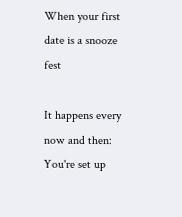When your first date is a snooze fest

It happens every now and then: You're set up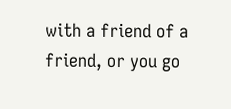with a friend of a friend, or you go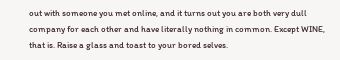out with someone you met online, and it turns out you are both very dull company for each other and have literally nothing in common. Except WINE, that is. Raise a glass and toast to your bored selves.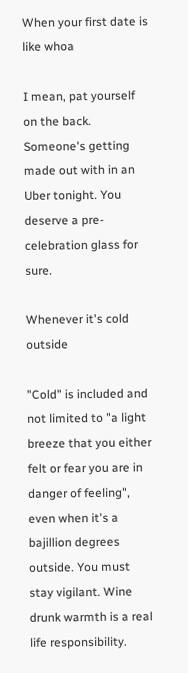When your first date is like whoa

I mean, pat yourself on the back. Someone's getting made out with in an Uber tonight. You deserve a pre-celebration glass for sure.

Whenever it's cold outside

"Cold" is included and not limited to "a light breeze that you either felt or fear you are in danger of feeling", even when it's a bajillion degrees outside. You must stay vigilant. Wine drunk warmth is a real life responsibility.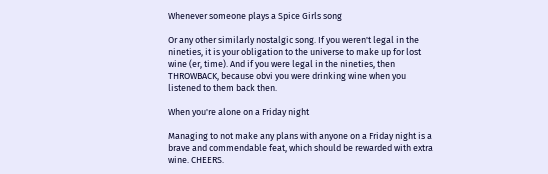Whenever someone plays a Spice Girls song

Or any other similarly nostalgic song. If you weren't legal in the nineties, it is your obligation to the universe to make up for lost wine (er, time). And if you were legal in the nineties, then THROWBACK, because obvi you were drinking wine when you listened to them back then.

When you're alone on a Friday night

Managing to not make any plans with anyone on a Friday night is a brave and commendable feat, which should be rewarded with extra wine. CHEERS.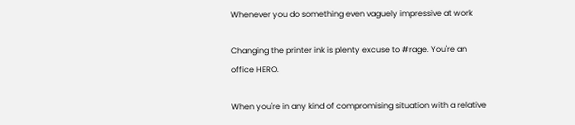Whenever you do something even vaguely impressive at work

Changing the printer ink is plenty excuse to #rage. You're an office HERO.

When you're in any kind of compromising situation with a relative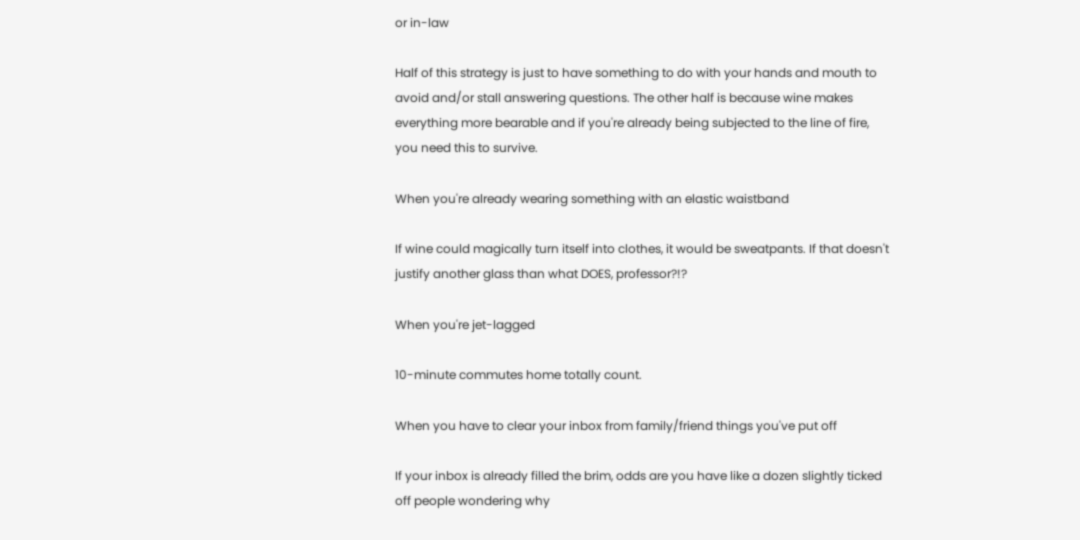or in-law

Half of this strategy is just to have something to do with your hands and mouth to avoid and/or stall answering questions. The other half is because wine makes everything more bearable and if you're already being subjected to the line of fire, you need this to survive.

When you're already wearing something with an elastic waistband

If wine could magically turn itself into clothes, it would be sweatpants. If that doesn't justify another glass than what DOES, professor?!?

When you're jet-lagged

10-minute commutes home totally count.

When you have to clear your inbox from family/friend things you've put off

If your inbox is already filled the brim, odds are you have like a dozen slightly ticked off people wondering why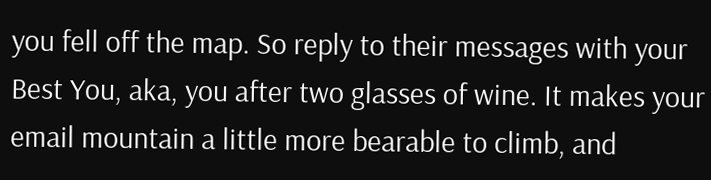you fell off the map. So reply to their messages with your Best You, aka, you after two glasses of wine. It makes your email mountain a little more bearable to climb, and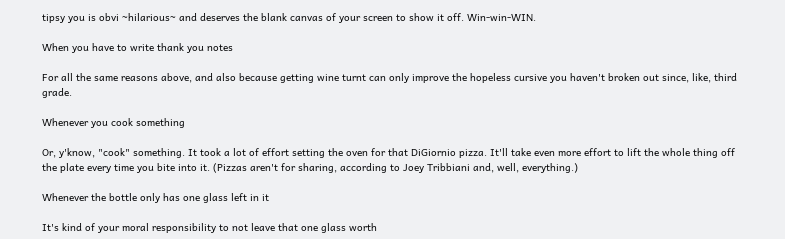tipsy you is obvi ~hilarious~ and deserves the blank canvas of your screen to show it off. Win-win-WIN.

When you have to write thank you notes

For all the same reasons above, and also because getting wine turnt can only improve the hopeless cursive you haven't broken out since, like, third grade.

Whenever you cook something

Or, y'know, "cook" something. It took a lot of effort setting the oven for that DiGiornio pizza. It'll take even more effort to lift the whole thing off the plate every time you bite into it. (Pizzas aren't for sharing, according to Joey Tribbiani and, well, everything.)

Whenever the bottle only has one glass left in it

It's kind of your moral responsibility to not leave that one glass worth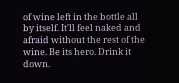of wine left in the bottle all by itself. It'll feel naked and afraid without the rest of the wine. Be its hero. Drink it down.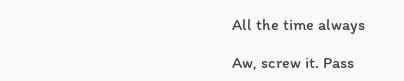All the time always

Aw, screw it. Pass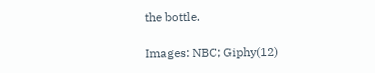the bottle.

Images: NBC; Giphy(12)